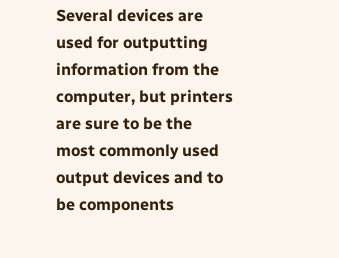Several devices are used for outputting information from the computer, but printers are sure to be the most commonly used output devices and to be components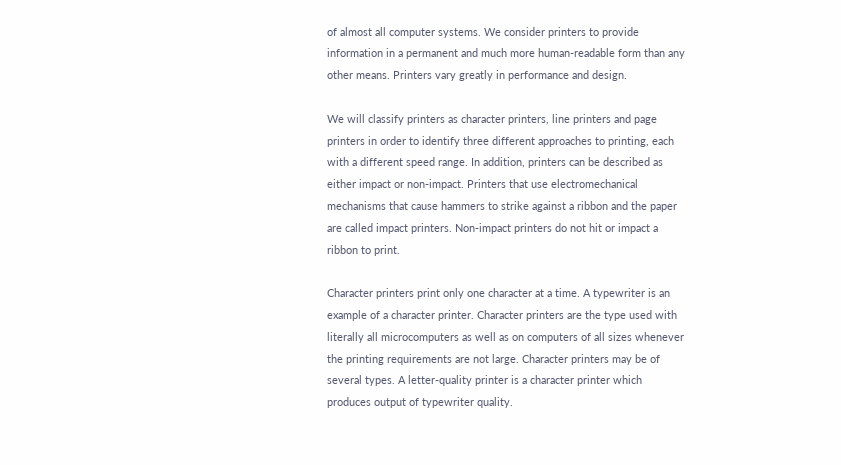of almost all computer systems. We consider printers to provide information in a permanent and much more human-readable form than any other means. Printers vary greatly in performance and design.

We will classify printers as character printers, line printers and page printers in order to identify three different approaches to printing, each with a different speed range. In addition, printers can be described as either impact or non-impact. Printers that use electromechanical mechanisms that cause hammers to strike against a ribbon and the paper are called impact printers. Non-impact printers do not hit or impact a ribbon to print.

Character printers print only one character at a time. A typewriter is an example of a character printer. Character printers are the type used with literally all microcomputers as well as on computers of all sizes whenever the printing requirements are not large. Character printers may be of several types. A letter-quality printer is a character printer which produces output of typewriter quality.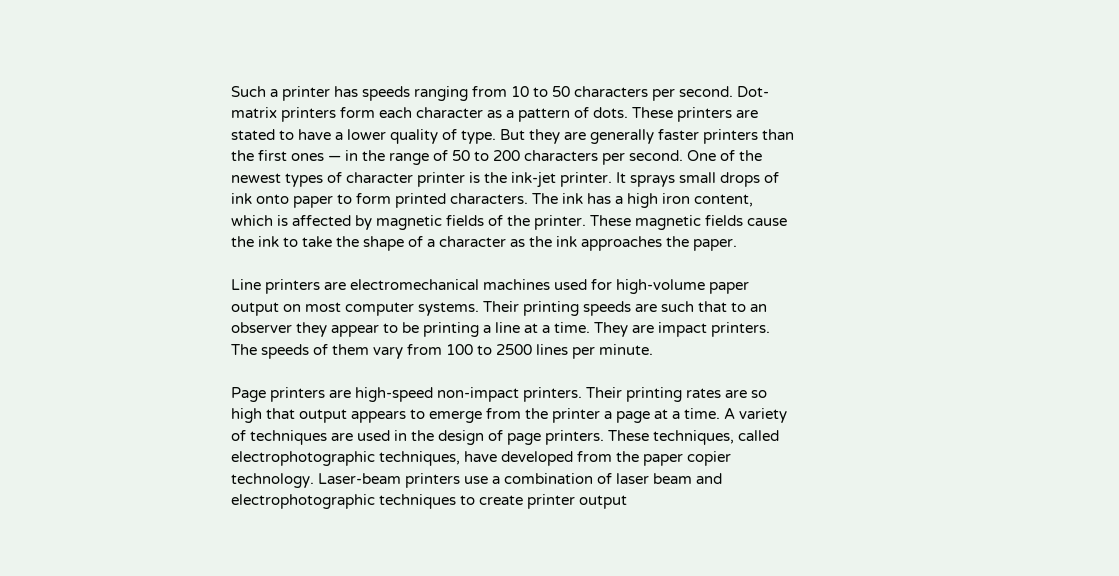Such a printer has speeds ranging from 10 to 50 characters per second. Dot-matrix printers form each character as a pattern of dots. These printers are stated to have a lower quality of type. But they are generally faster printers than the first ones — in the range of 50 to 200 characters per second. One of the newest types of character printer is the ink-jet printer. It sprays small drops of ink onto paper to form printed characters. The ink has a high iron content, which is affected by magnetic fields of the printer. These magnetic fields cause the ink to take the shape of a character as the ink approaches the paper.

Line printers are electromechanical machines used for high-volume paper output on most computer systems. Their printing speeds are such that to an observer they appear to be printing a line at a time. They are impact printers. The speeds of them vary from 100 to 2500 lines per minute.

Page printers are high-speed non-impact printers. Their printing rates are so high that output appears to emerge from the printer a page at a time. A variety of techniques are used in the design of page printers. These techniques, called electrophotographic techniques, have developed from the paper copier technology. Laser-beam printers use a combination of laser beam and electrophotographic techniques to create printer output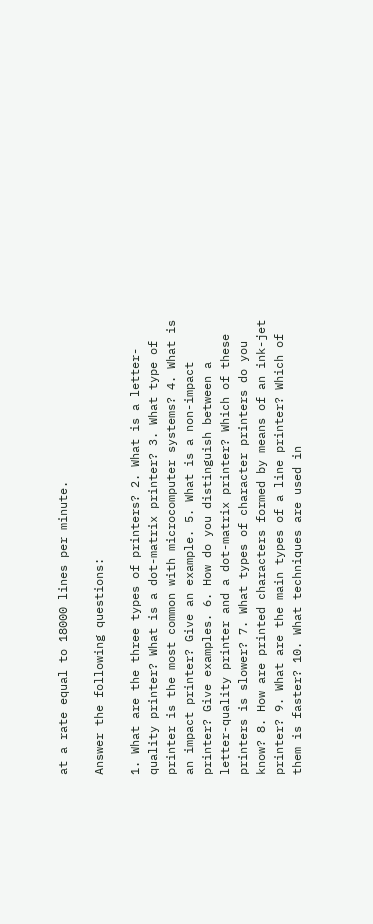at a rate equal to 18000 lines per minute.

Answer the following questions:

1. What are the three types of printers? 2. What is a letter-quality printer? What is a dot-matrix printer? 3. What type of printer is the most common with microcomputer systems? 4. What is an impact printer? Give an example. 5. What is a non-impact printer? Give examples. 6. How do you distinguish between a letter-quality printer and a dot-matrix printer? Which of these printers is slower? 7. What types of character printers do you know? 8. How are printed characters formed by means of an ink-jet printer? 9. What are the main types of a line printer? Which of them is faster? 10. What techniques are used in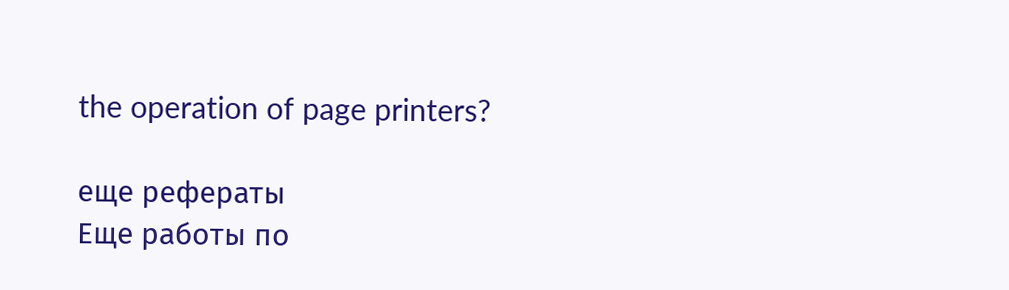the operation of page printers?

еще рефераты
Еще работы по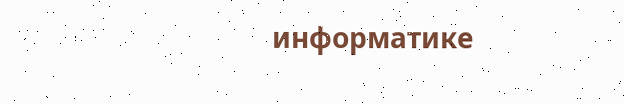информатике